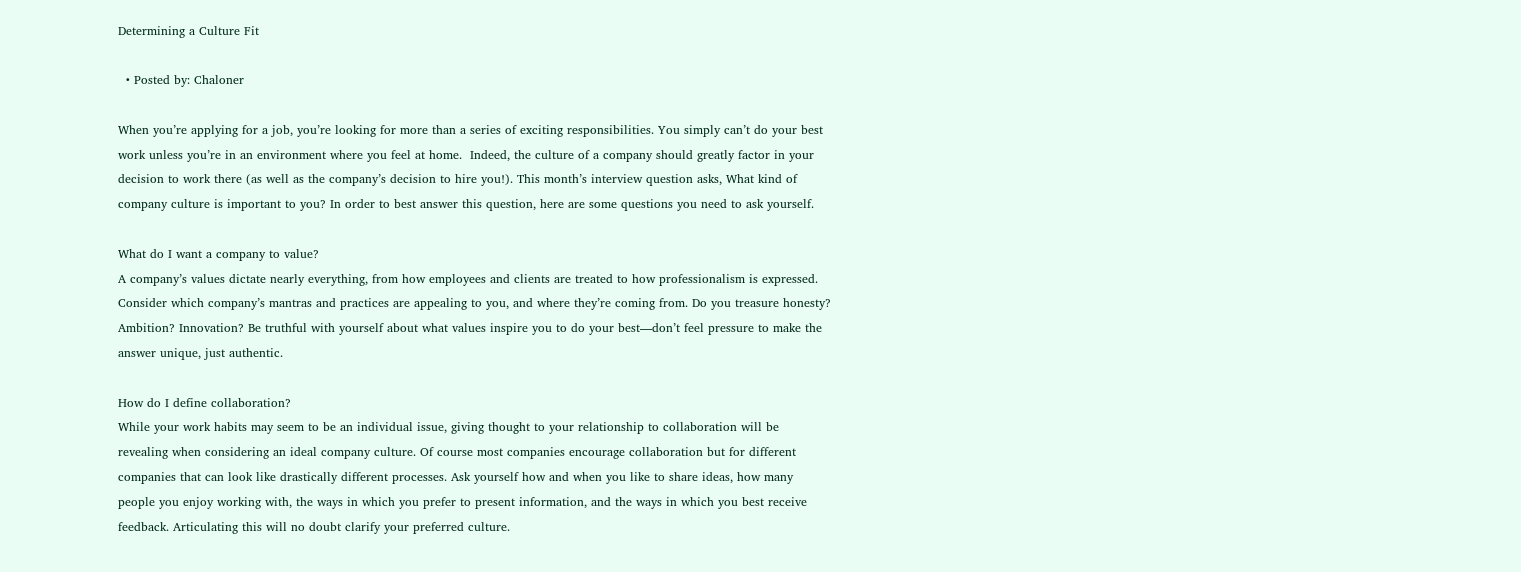Determining a Culture Fit

  • Posted by: Chaloner

When you’re applying for a job, you’re looking for more than a series of exciting responsibilities. You simply can’t do your best work unless you’re in an environment where you feel at home.  Indeed, the culture of a company should greatly factor in your decision to work there (as well as the company’s decision to hire you!). This month’s interview question asks, What kind of company culture is important to you? In order to best answer this question, here are some questions you need to ask yourself.

What do I want a company to value?
A company’s values dictate nearly everything, from how employees and clients are treated to how professionalism is expressed. Consider which company’s mantras and practices are appealing to you, and where they’re coming from. Do you treasure honesty? Ambition? Innovation? Be truthful with yourself about what values inspire you to do your best—don’t feel pressure to make the answer unique, just authentic.

How do I define collaboration?
While your work habits may seem to be an individual issue, giving thought to your relationship to collaboration will be revealing when considering an ideal company culture. Of course most companies encourage collaboration but for different companies that can look like drastically different processes. Ask yourself how and when you like to share ideas, how many people you enjoy working with, the ways in which you prefer to present information, and the ways in which you best receive feedback. Articulating this will no doubt clarify your preferred culture.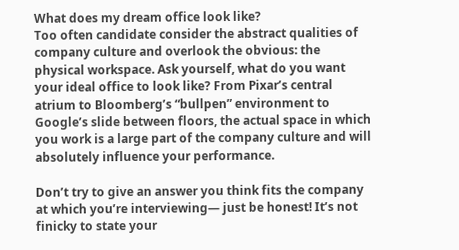What does my dream office look like?
Too often candidate consider the abstract qualities of company culture and overlook the obvious: the physical workspace. Ask yourself, what do you want your ideal office to look like? From Pixar’s central atrium to Bloomberg’s “bullpen” environment to Google’s slide between floors, the actual space in which you work is a large part of the company culture and will absolutely influence your performance.

Don’t try to give an answer you think fits the company at which you’re interviewing— just be honest! It’s not finicky to state your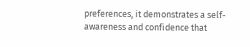preferences, it demonstrates a self-awareness and confidence that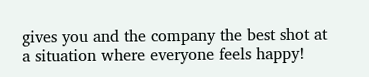gives you and the company the best shot at a situation where everyone feels happy!